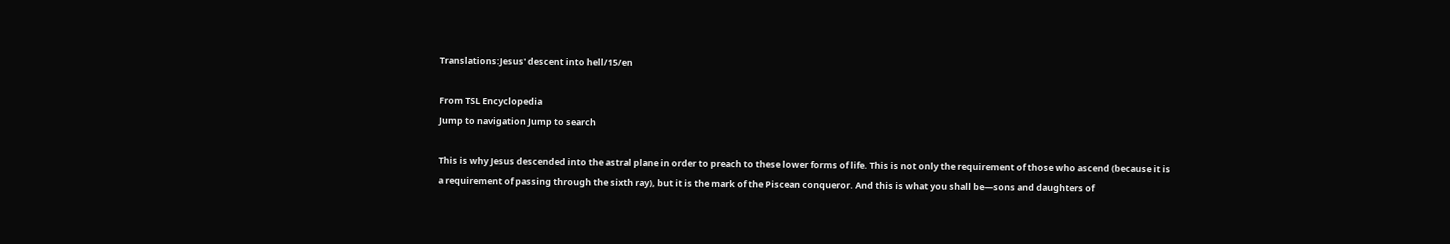Translations:Jesus' descent into hell/15/en

From TSL Encyclopedia
Jump to navigation Jump to search

This is why Jesus descended into the astral plane in order to preach to these lower forms of life. This is not only the requirement of those who ascend (because it is a requirement of passing through the sixth ray), but it is the mark of the Piscean conqueror. And this is what you shall be—sons and daughters of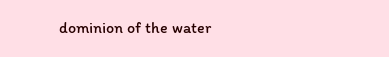dominion of the water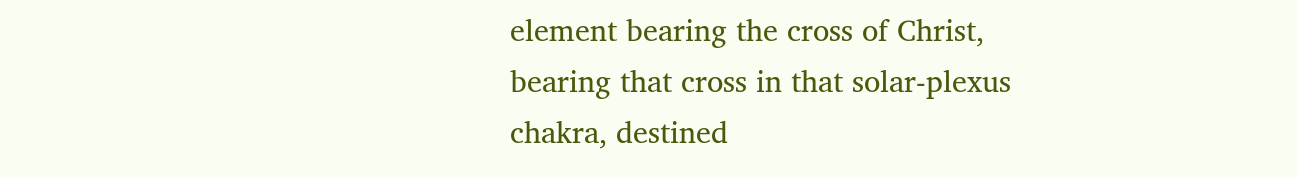element bearing the cross of Christ, bearing that cross in that solar-plexus chakra, destined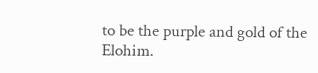to be the purple and gold of the Elohim.